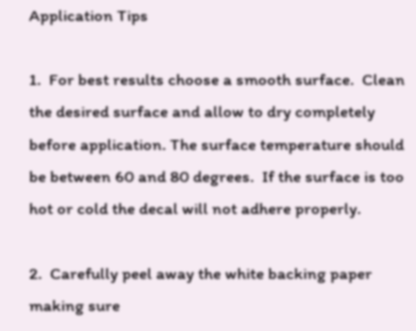Application Tips

1.  For best results choose a smooth surface.  Clean the desired surface and allow to dry completely before application. The surface temperature should be between 60 and 80 degrees.  If the surface is too hot or cold the decal will not adhere properly.

2.  Carefully peel away the white backing paper making sure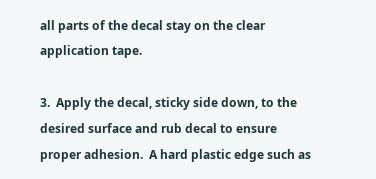all parts of the decal stay on the clear application tape.

3.  Apply the decal, sticky side down, to the desired surface and rub decal to ensure proper adhesion.  A hard plastic edge such as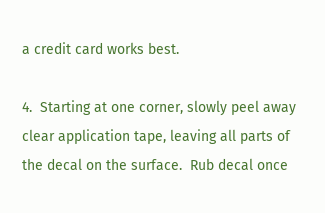a credit card works best.

4.  Starting at one corner, slowly peel away clear application tape, leaving all parts of the decal on the surface.  Rub decal once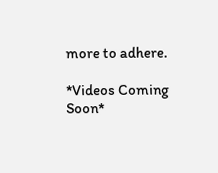more to adhere.

*Videos Coming Soon*